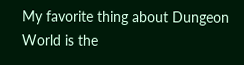My favorite thing about Dungeon World is the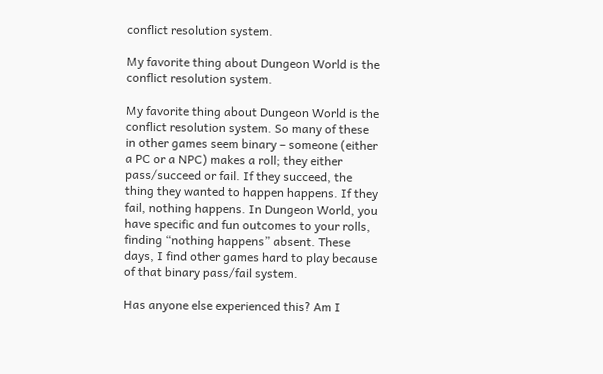conflict resolution system.

My favorite thing about Dungeon World is the conflict resolution system.

My favorite thing about Dungeon World is the conflict resolution system. So many of these in other games seem binary – someone (either a PC or a NPC) makes a roll; they either pass/succeed or fail. If they succeed, the thing they wanted to happen happens. If they fail, nothing happens. In Dungeon World, you have specific and fun outcomes to your rolls, finding “nothing happens” absent. These days, I find other games hard to play because of that binary pass/fail system.

Has anyone else experienced this? Am I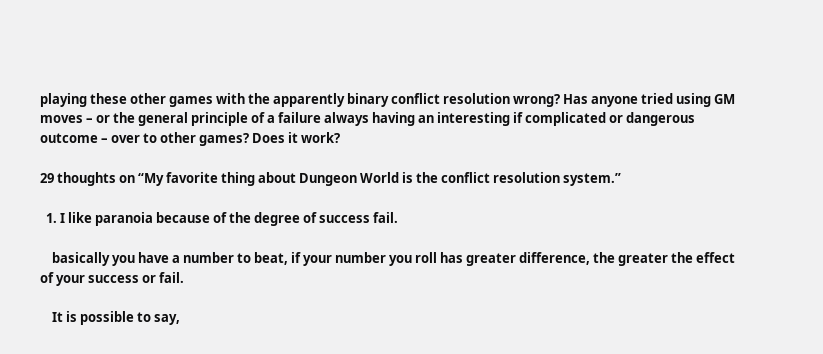playing these other games with the apparently binary conflict resolution wrong? Has anyone tried using GM moves – or the general principle of a failure always having an interesting if complicated or dangerous outcome – over to other games? Does it work?

29 thoughts on “My favorite thing about Dungeon World is the conflict resolution system.”

  1. I like paranoia because of the degree of success fail.

    basically you have a number to beat, if your number you roll has greater difference, the greater the effect of your success or fail.

    It is possible to say,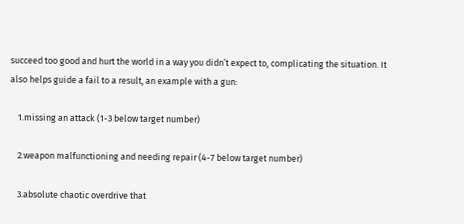succeed too good and hurt the world in a way you didn’t expect to, complicating the situation. It also helps guide a fail to a result, an example with a gun:

    1.missing an attack (1-3 below target number)

    2.weapon malfunctioning and needing repair (4-7 below target number)

    3.absolute chaotic overdrive that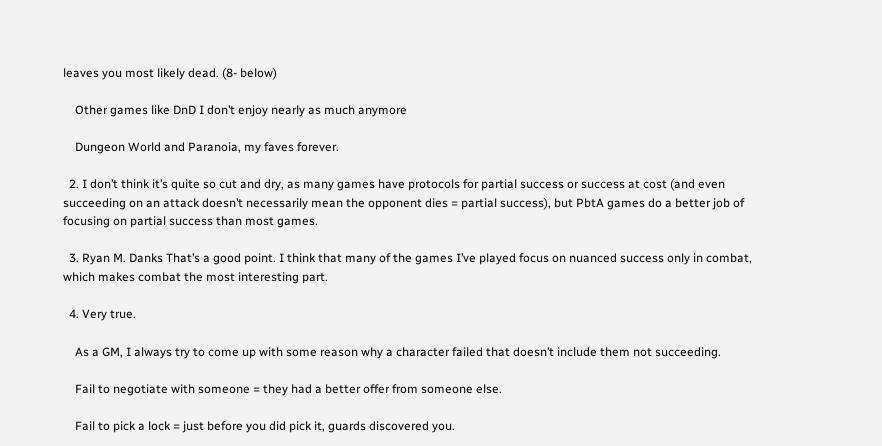leaves you most likely dead. (8- below)

    Other games like DnD I don’t enjoy nearly as much anymore

    Dungeon World and Paranoia, my faves forever.

  2. I don’t think it’s quite so cut and dry, as many games have protocols for partial success or success at cost (and even succeeding on an attack doesn’t necessarily mean the opponent dies = partial success), but PbtA games do a better job of focusing on partial success than most games.

  3. Ryan M. Danks That’s a good point. I think that many of the games I’ve played focus on nuanced success only in combat, which makes combat the most interesting part.

  4. Very true.

    As a GM, I always try to come up with some reason why a character failed that doesn’t include them not succeeding.

    Fail to negotiate with someone = they had a better offer from someone else.

    Fail to pick a lock = just before you did pick it, guards discovered you.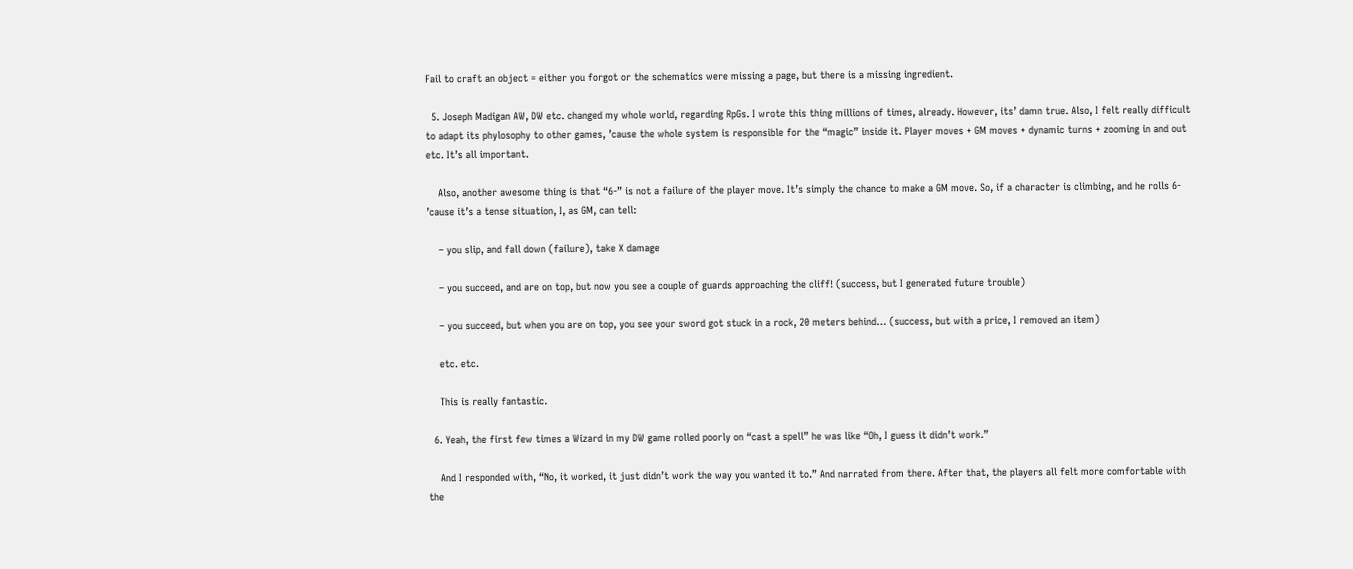Fail to craft an object = either you forgot or the schematics were missing a page, but there is a missing ingredient.

  5. Joseph Madigan AW, DW etc. changed my whole world, regarding RpGs. I wrote this thing millions of times, already. However, its’ damn true. Also, I felt really difficult to adapt its phylosophy to other games, ’cause the whole system is responsible for the “magic” inside it. Player moves + GM moves + dynamic turns + zooming in and out etc. It’s all important.

    Also, another awesome thing is that “6-” is not a failure of the player move. It’s simply the chance to make a GM move. So, if a character is climbing, and he rolls 6- ’cause it’s a tense situation, I, as GM, can tell:

    – you slip, and fall down (failure), take X damage

    – you succeed, and are on top, but now you see a couple of guards approaching the cliff! (success, but I generated future trouble)

    – you succeed, but when you are on top, you see your sword got stuck in a rock, 20 meters behind… (success, but with a price, I removed an item)

    etc. etc.

    This is really fantastic.

  6. Yeah, the first few times a Wizard in my DW game rolled poorly on “cast a spell” he was like “Oh, I guess it didn’t work.”

    And I responded with, “No, it worked, it just didn’t work the way you wanted it to.” And narrated from there. After that, the players all felt more comfortable with the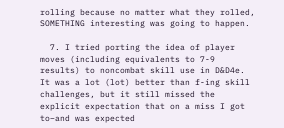rolling because no matter what they rolled, SOMETHING interesting was going to happen.

  7. I tried porting the idea of player moves (including equivalents to 7-9 results) to noncombat skill use in D&D4e. It was a lot (lot) better than f-ing skill challenges, but it still missed the explicit expectation that on a miss I got to–and was expected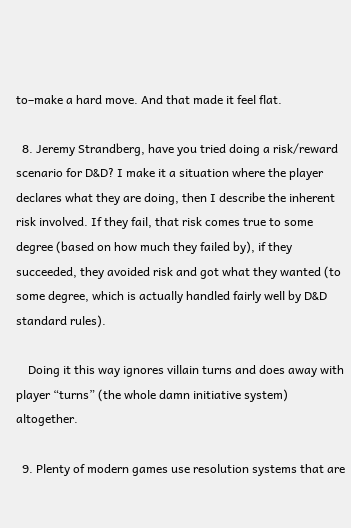to–make a hard move. And that made it feel flat.

  8. Jeremy Strandberg, have you tried doing a risk/reward scenario for D&D? I make it a situation where the player declares what they are doing, then I describe the inherent risk involved. If they fail, that risk comes true to some degree (based on how much they failed by), if they succeeded, they avoided risk and got what they wanted (to some degree, which is actually handled fairly well by D&D standard rules).

    Doing it this way ignores villain turns and does away with player “turns” (the whole damn initiative system) altogether.

  9. Plenty of modern games use resolution systems that are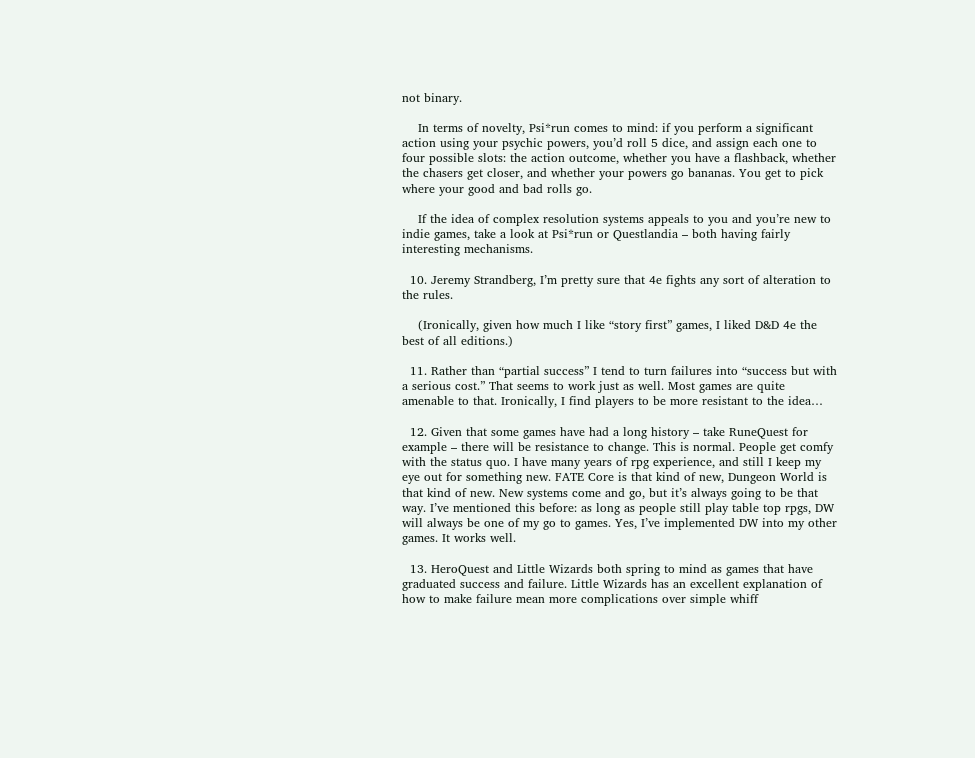not binary.

    In terms of novelty, Psi*run comes to mind: if you perform a significant action using your psychic powers, you’d roll 5 dice, and assign each one to four possible slots: the action outcome, whether you have a flashback, whether the chasers get closer, and whether your powers go bananas. You get to pick where your good and bad rolls go.

    If the idea of complex resolution systems appeals to you and you’re new to indie games, take a look at Psi*run or Questlandia – both having fairly interesting mechanisms.

  10. Jeremy Strandberg, I’m pretty sure that 4e fights any sort of alteration to the rules.

    (Ironically, given how much I like “story first” games, I liked D&D 4e the best of all editions.)

  11. Rather than “partial success” I tend to turn failures into “success but with a serious cost.” That seems to work just as well. Most games are quite amenable to that. Ironically, I find players to be more resistant to the idea…

  12. Given that some games have had a long history – take RuneQuest for example – there will be resistance to change. This is normal. People get comfy with the status quo. I have many years of rpg experience, and still I keep my eye out for something new. FATE Core is that kind of new, Dungeon World is that kind of new. New systems come and go, but it’s always going to be that way. I’ve mentioned this before: as long as people still play table top rpgs, DW will always be one of my go to games. Yes, I’ve implemented DW into my other games. It works well.

  13. HeroQuest and Little Wizards both spring to mind as games that have graduated success and failure. Little Wizards has an excellent explanation of how to make failure mean more complications over simple whiff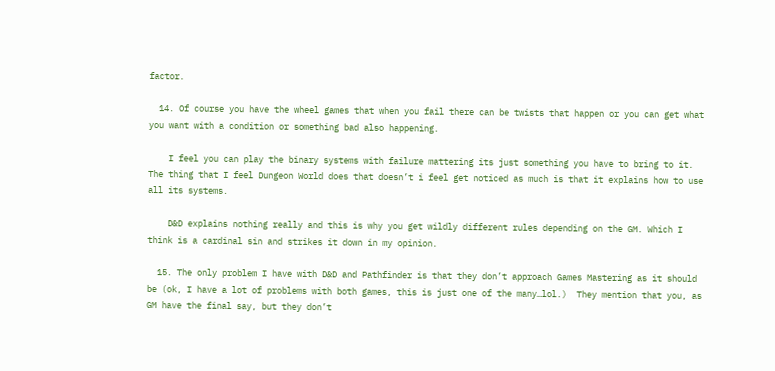factor.

  14. Of course you have the wheel games that when you fail there can be twists that happen or you can get what you want with a condition or something bad also happening.

    I feel you can play the binary systems with failure mattering its just something you have to bring to it. The thing that I feel Dungeon World does that doesn’t i feel get noticed as much is that it explains how to use all its systems.

    D&D explains nothing really and this is why you get wildly different rules depending on the GM. Which I think is a cardinal sin and strikes it down in my opinion.

  15. The only problem I have with D&D and Pathfinder is that they don’t approach Games Mastering as it should be (ok, I have a lot of problems with both games, this is just one of the many…lol.)  They mention that you, as GM have the final say, but they don’t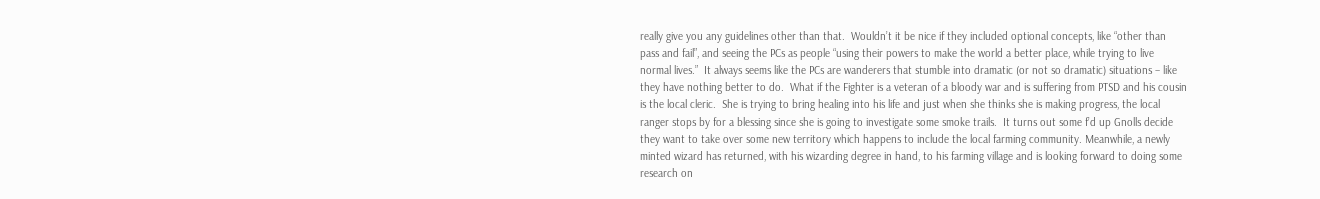really give you any guidelines other than that.  Wouldn’t it be nice if they included optional concepts, like “other than pass and fail”, and seeing the PCs as people “using their powers to make the world a better place, while trying to live normal lives.”  It always seems like the PCs are wanderers that stumble into dramatic (or not so dramatic) situations – like they have nothing better to do.  What if the Fighter is a veteran of a bloody war and is suffering from PTSD and his cousin is the local cleric.  She is trying to bring healing into his life and just when she thinks she is making progress, the local ranger stops by for a blessing since she is going to investigate some smoke trails.  It turns out some f’d up Gnolls decide they want to take over some new territory which happens to include the local farming community. Meanwhile, a newly minted wizard has returned, with his wizarding degree in hand, to his farming village and is looking forward to doing some research on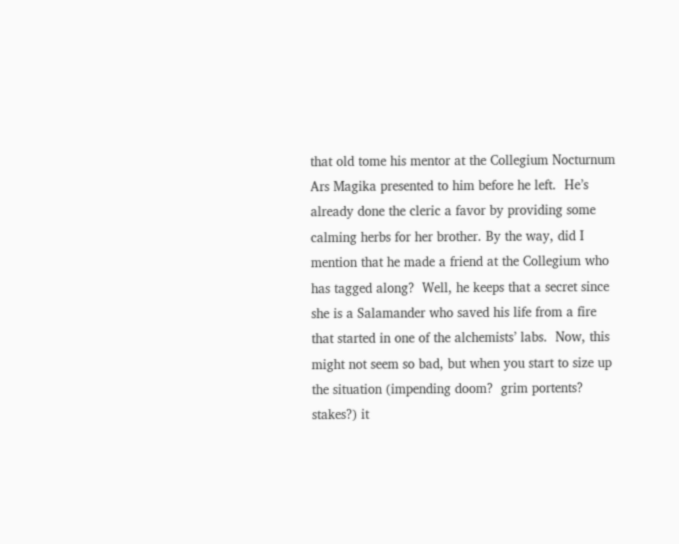that old tome his mentor at the Collegium Nocturnum Ars Magika presented to him before he left.  He’s already done the cleric a favor by providing some calming herbs for her brother. By the way, did I mention that he made a friend at the Collegium who has tagged along?  Well, he keeps that a secret since she is a Salamander who saved his life from a fire that started in one of the alchemists’ labs.  Now, this might not seem so bad, but when you start to size up the situation (impending doom?  grim portents? stakes?) it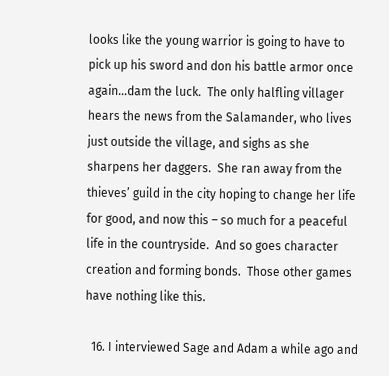looks like the young warrior is going to have to pick up his sword and don his battle armor once again…dam the luck.  The only halfling villager hears the news from the Salamander, who lives just outside the village, and sighs as she sharpens her daggers.  She ran away from the thieves’ guild in the city hoping to change her life for good, and now this – so much for a peaceful life in the countryside.  And so goes character creation and forming bonds.  Those other games have nothing like this.

  16. I interviewed Sage and Adam a while ago and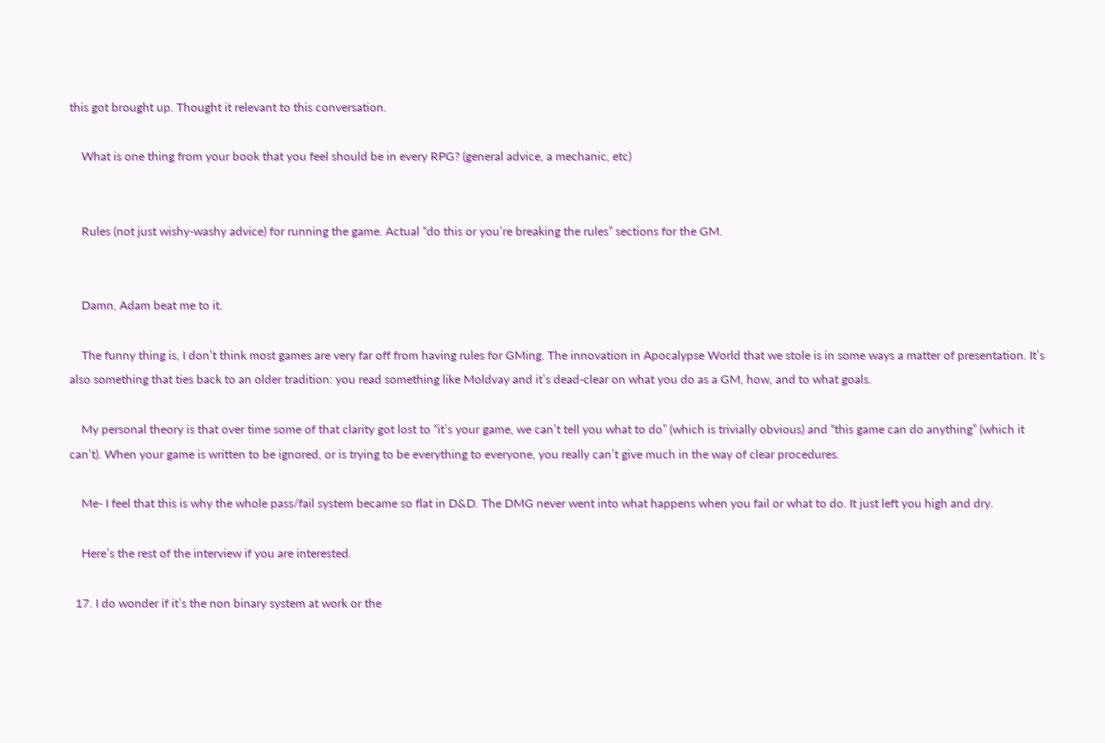this got brought up. Thought it relevant to this conversation.

    What is one thing from your book that you feel should be in every RPG? (general advice, a mechanic, etc)


    Rules (not just wishy-washy advice) for running the game. Actual “do this or you’re breaking the rules” sections for the GM.


    Damn, Adam beat me to it.

    The funny thing is, I don’t think most games are very far off from having rules for GMing. The innovation in Apocalypse World that we stole is in some ways a matter of presentation. It’s also something that ties back to an older tradition: you read something like Moldvay and it’s dead-clear on what you do as a GM, how, and to what goals.

    My personal theory is that over time some of that clarity got lost to “it’s your game, we can’t tell you what to do” (which is trivially obvious) and “this game can do anything” (which it can’t). When your game is written to be ignored, or is trying to be everything to everyone, you really can’t give much in the way of clear procedures.

    Me- I feel that this is why the whole pass/fail system became so flat in D&D. The DMG never went into what happens when you fail or what to do. It just left you high and dry.

    Here’s the rest of the interview if you are interested.

  17. I do wonder if it’s the non binary system at work or the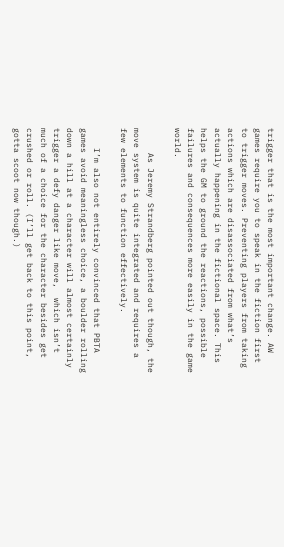trigger that is the most important change. AW games require you to speak in the fiction first to trigger moves. Preventing players from taking actions which are disassociated from what’s actually happening in the fictional space. This helps the GM to ground the reactions, possible failures and consequences more easily in the game world.

     As Jeremy Strandberg pointed out though, the move system is quite integrated and requires a few elements to function effectively.

    I’m also not entirely convinced that PBTA games avoid meaningless choice, a boulder rolling down a hill at a character will almost certainly trigger a defy danger like move,  which isn’t much of a choice for the character besides get crushed or roll. (I’ll get back to this point, gotta scoot now though.)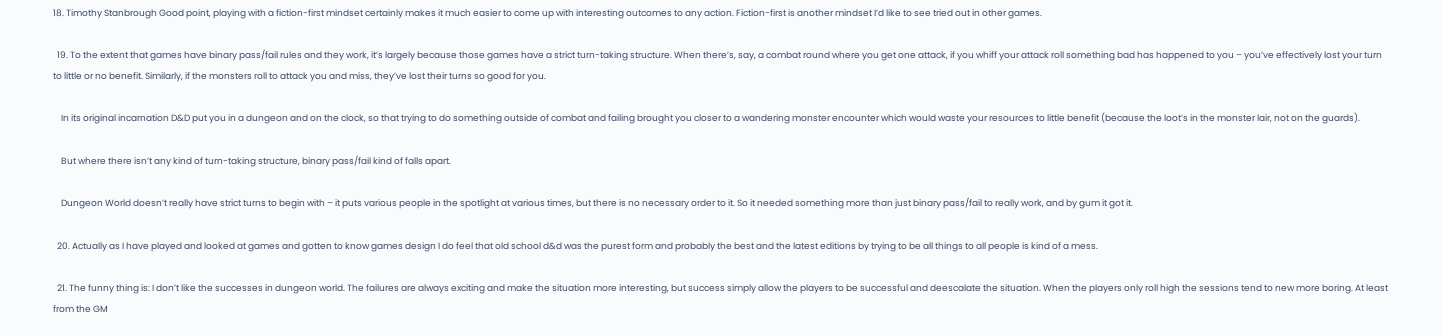18. Timothy Stanbrough Good point, playing with a fiction-first mindset certainly makes it much easier to come up with interesting outcomes to any action. Fiction-first is another mindset I’d like to see tried out in other games.

  19. To the extent that games have binary pass/fail rules and they work, it’s largely because those games have a strict turn-taking structure. When there’s, say, a combat round where you get one attack, if you whiff your attack roll something bad has happened to you – you’ve effectively lost your turn to little or no benefit. Similarly, if the monsters roll to attack you and miss, they’ve lost their turns so good for you.

    In its original incarnation D&D put you in a dungeon and on the clock, so that trying to do something outside of combat and failing brought you closer to a wandering monster encounter which would waste your resources to little benefit (because the loot’s in the monster lair, not on the guards).

    But where there isn’t any kind of turn-taking structure, binary pass/fail kind of falls apart.

    Dungeon World doesn’t really have strict turns to begin with – it puts various people in the spotlight at various times, but there is no necessary order to it. So it needed something more than just binary pass/fail to really work, and by gum it got it.

  20. Actually as I have played and looked at games and gotten to know games design I do feel that old school d&d was the purest form and probably the best and the latest editions by trying to be all things to all people is kind of a mess.

  21. The funny thing is: I don’t like the successes in dungeon world. The failures are always exciting and make the situation more interesting, but success simply allow the players to be successful and deescalate the situation. When the players only roll high the sessions tend to new more boring. At least from the GM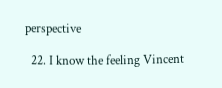perspective

  22. I know the feeling Vincent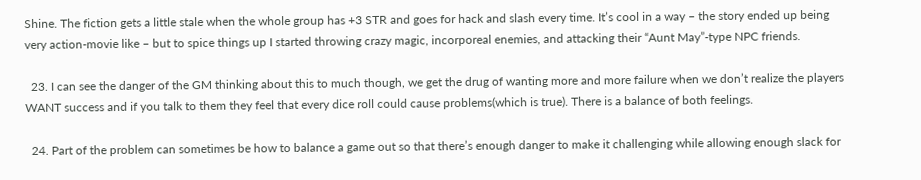Shine. The fiction gets a little stale when the whole group has +3 STR and goes for hack and slash every time. It’s cool in a way – the story ended up being very action-movie like – but to spice things up I started throwing crazy magic, incorporeal enemies, and attacking their “Aunt May”-type NPC friends.

  23. I can see the danger of the GM thinking about this to much though, we get the drug of wanting more and more failure when we don’t realize the players WANT success and if you talk to them they feel that every dice roll could cause problems(which is true). There is a balance of both feelings.

  24. Part of the problem can sometimes be how to balance a game out so that there’s enough danger to make it challenging while allowing enough slack for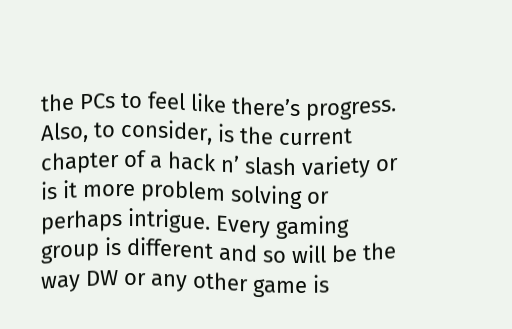the PCs to feel like there’s progress. Also, to consider, is the current chapter of a hack n’ slash variety or is it more problem solving or perhaps intrigue. Every gaming group is different and so will be the way DW or any other game is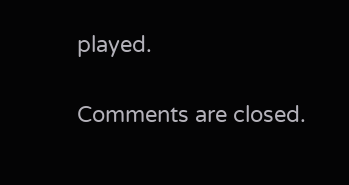played.

Comments are closed.